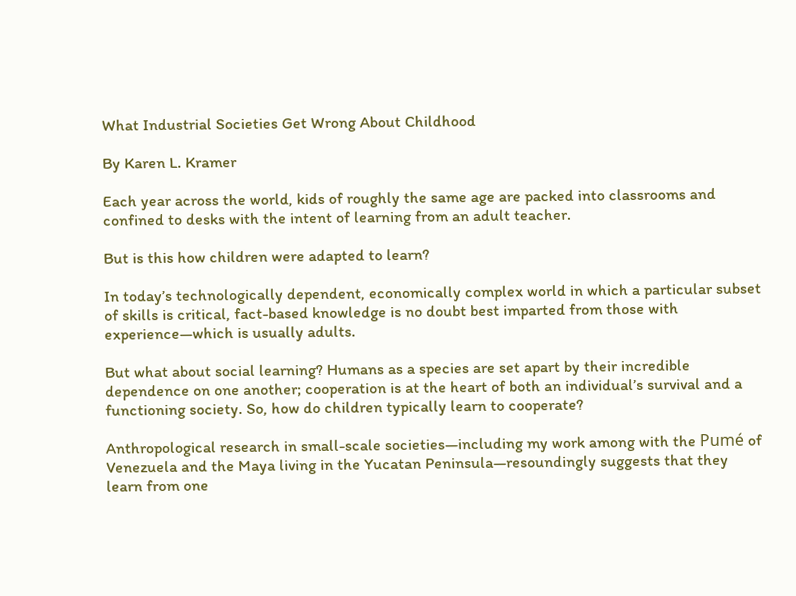What Industrial Societies Get Wrong About Childhood

By Karen L. Kramer

Each year across the world, kids of roughly the same age are packed into classrooms and confined to desks with the intent of learning from an adult teacher.

But is this how children were adapted to learn?

In today’s technologically dependent, economically complex world in which a particular subset of skills is critical, fact-based knowledge is no doubt best imparted from those with experience—which is usually adults.

But what about social learning? Humans as a species are set apart by their incredible dependence on one another; cooperation is at the heart of both an individual’s survival and a functioning society. So, how do children typically learn to cooperate?

Anthropological research in small-scale societies—including my work among with the Pumé of Venezuela and the Maya living in the Yucatan Peninsula—resoundingly suggests that they learn from one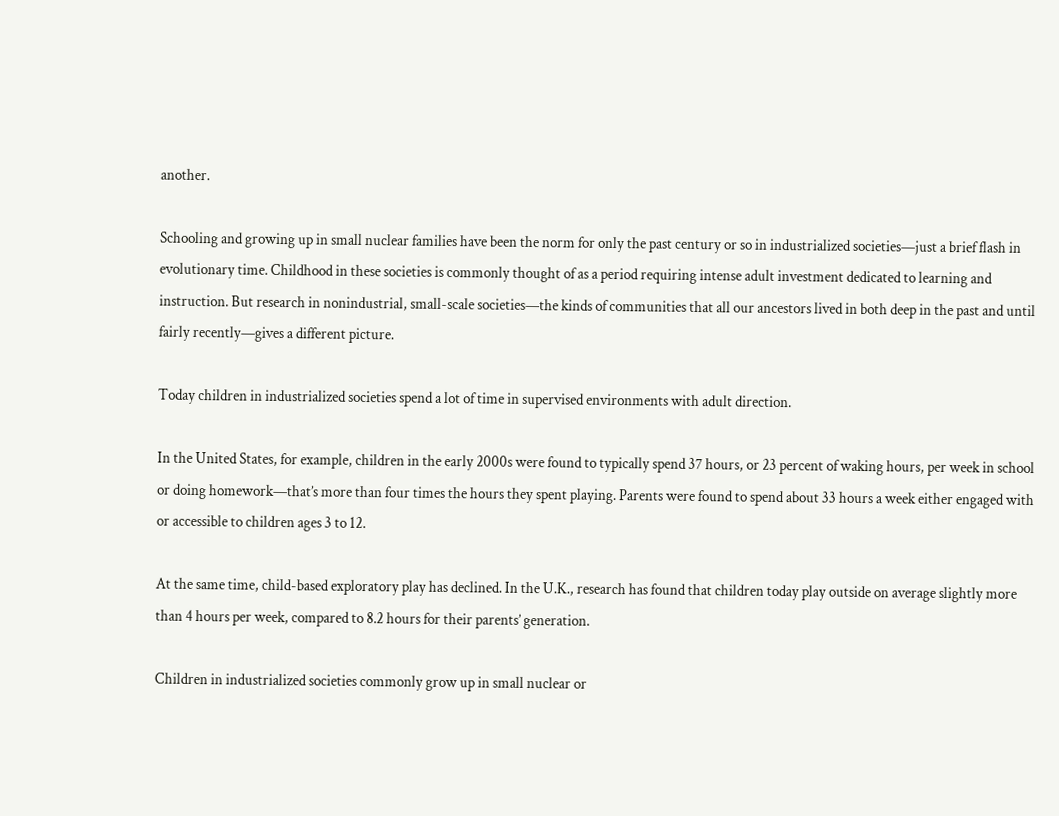another.

Schooling and growing up in small nuclear families have been the norm for only the past century or so in industrialized societies—just a brief flash in evolutionary time. Childhood in these societies is commonly thought of as a period requiring intense adult investment dedicated to learning and instruction. But research in nonindustrial, small-scale societies—the kinds of communities that all our ancestors lived in both deep in the past and until fairly recently—gives a different picture.

Today children in industrialized societies spend a lot of time in supervised environments with adult direction.

In the United States, for example, children in the early 2000s were found to typically spend 37 hours, or 23 percent of waking hours, per week in school or doing homework—that’s more than four times the hours they spent playing. Parents were found to spend about 33 hours a week either engaged with or accessible to children ages 3 to 12.

At the same time, child-based exploratory play has declined. In the U.K., research has found that children today play outside on average slightly more than 4 hours per week, compared to 8.2 hours for their parents’ generation.

Children in industrialized societies commonly grow up in small nuclear or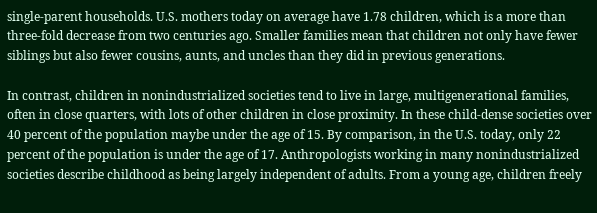single-parent households. U.S. mothers today on average have 1.78 children, which is a more than three-fold decrease from two centuries ago. Smaller families mean that children not only have fewer siblings but also fewer cousins, aunts, and uncles than they did in previous generations.

In contrast, children in nonindustrialized societies tend to live in large, multigenerational families, often in close quarters, with lots of other children in close proximity. In these child-dense societies over 40 percent of the population maybe under the age of 15. By comparison, in the U.S. today, only 22 percent of the population is under the age of 17. Anthropologists working in many nonindustrialized societies describe childhood as being largely independent of adults. From a young age, children freely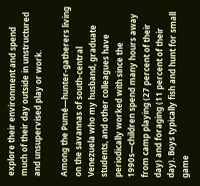explore their environment and spend much of their day outside in unstructured and unsupervised play or work.

Among the Pumé—hunter-gatherers living on the savannas of south-central Venezuela who my husband, graduate students, and other colleagues have periodically worked with since the 1990s—children spend many hours away from camp playing (27 percent of their day) and foraging (11 percent of their day). Boys typically fish and hunt for small game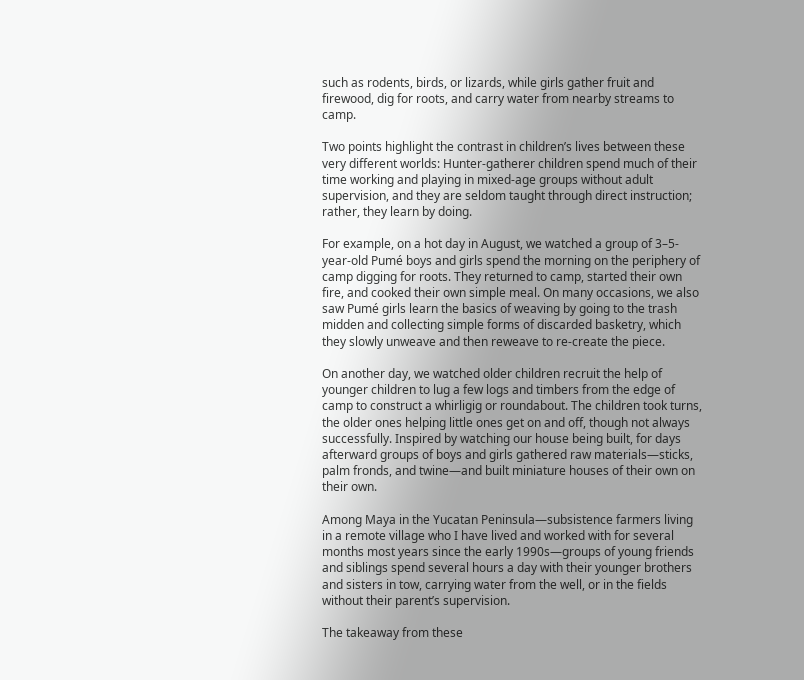such as rodents, birds, or lizards, while girls gather fruit and firewood, dig for roots, and carry water from nearby streams to camp.

Two points highlight the contrast in children’s lives between these very different worlds: Hunter-gatherer children spend much of their time working and playing in mixed-age groups without adult supervision, and they are seldom taught through direct instruction; rather, they learn by doing.

For example, on a hot day in August, we watched a group of 3–5-year-old Pumé boys and girls spend the morning on the periphery of camp digging for roots. They returned to camp, started their own fire, and cooked their own simple meal. On many occasions, we also saw Pumé girls learn the basics of weaving by going to the trash midden and collecting simple forms of discarded basketry, which they slowly unweave and then reweave to re-create the piece.

On another day, we watched older children recruit the help of younger children to lug a few logs and timbers from the edge of camp to construct a whirligig or roundabout. The children took turns, the older ones helping little ones get on and off, though not always successfully. Inspired by watching our house being built, for days afterward groups of boys and girls gathered raw materials—sticks, palm fronds, and twine—and built miniature houses of their own on their own.

Among Maya in the Yucatan Peninsula—subsistence farmers living in a remote village who I have lived and worked with for several months most years since the early 1990s—groups of young friends and siblings spend several hours a day with their younger brothers and sisters in tow, carrying water from the well, or in the fields without their parent’s supervision.

The takeaway from these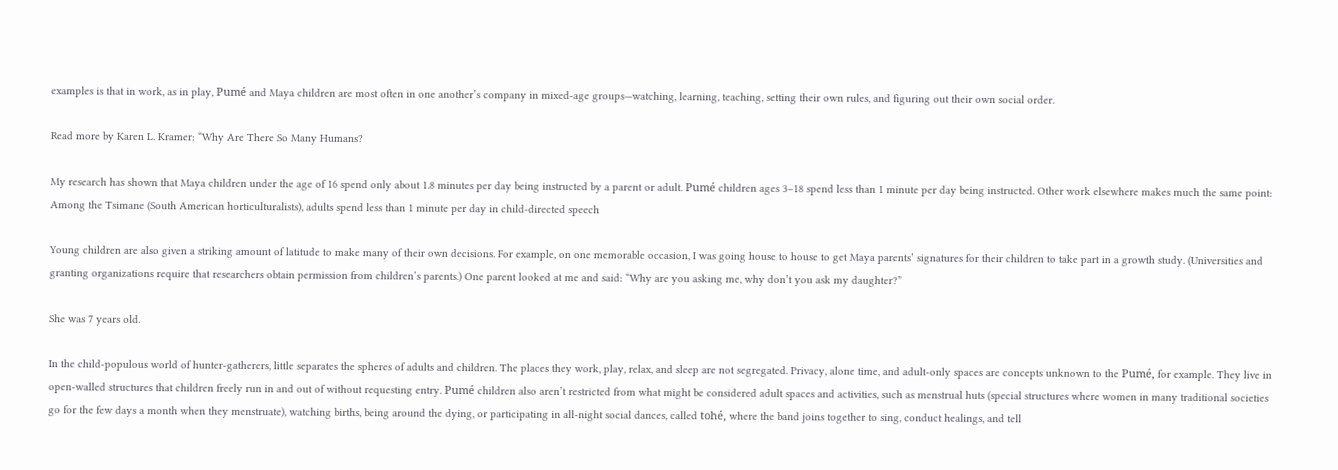examples is that in work, as in play, Pumé and Maya children are most often in one another’s company in mixed-age groups—watching, learning, teaching, setting their own rules, and figuring out their own social order.

Read more by Karen L. Kramer: “Why Are There So Many Humans?

My research has shown that Maya children under the age of 16 spend only about 1.8 minutes per day being instructed by a parent or adult. Pumé children ages 3–18 spend less than 1 minute per day being instructed. Other work elsewhere makes much the same point: Among the Tsimane (South American horticulturalists), adults spend less than 1 minute per day in child-directed speech

Young children are also given a striking amount of latitude to make many of their own decisions. For example, on one memorable occasion, I was going house to house to get Maya parents’ signatures for their children to take part in a growth study. (Universities and granting organizations require that researchers obtain permission from children’s parents.) One parent looked at me and said: “Why are you asking me, why don’t you ask my daughter?”

She was 7 years old.

In the child-populous world of hunter-gatherers, little separates the spheres of adults and children. The places they work, play, relax, and sleep are not segregated. Privacy, alone time, and adult-only spaces are concepts unknown to the Pumé, for example. They live in open-walled structures that children freely run in and out of without requesting entry. Pumé children also aren’t restricted from what might be considered adult spaces and activities, such as menstrual huts (special structures where women in many traditional societies go for the few days a month when they menstruate), watching births, being around the dying, or participating in all-night social dances, called tohé, where the band joins together to sing, conduct healings, and tell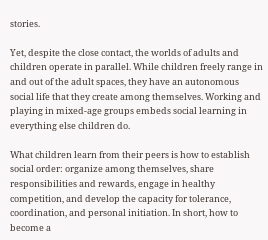stories.

Yet, despite the close contact, the worlds of adults and children operate in parallel. While children freely range in and out of the adult spaces, they have an autonomous social life that they create among themselves. Working and playing in mixed-age groups embeds social learning in everything else children do.

What children learn from their peers is how to establish social order: organize among themselves, share responsibilities and rewards, engage in healthy competition, and develop the capacity for tolerance, coordination, and personal initiation. In short, how to become a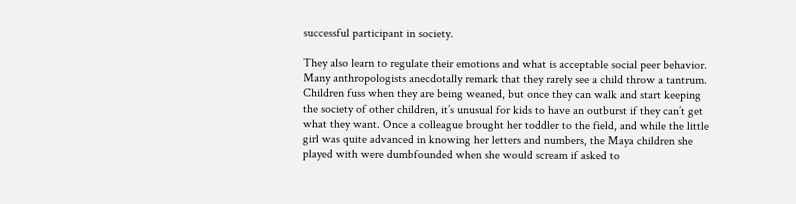successful participant in society.

They also learn to regulate their emotions and what is acceptable social peer behavior. Many anthropologists anecdotally remark that they rarely see a child throw a tantrum. Children fuss when they are being weaned, but once they can walk and start keeping the society of other children, it’s unusual for kids to have an outburst if they can’t get what they want. Once a colleague brought her toddler to the field, and while the little girl was quite advanced in knowing her letters and numbers, the Maya children she played with were dumbfounded when she would scream if asked to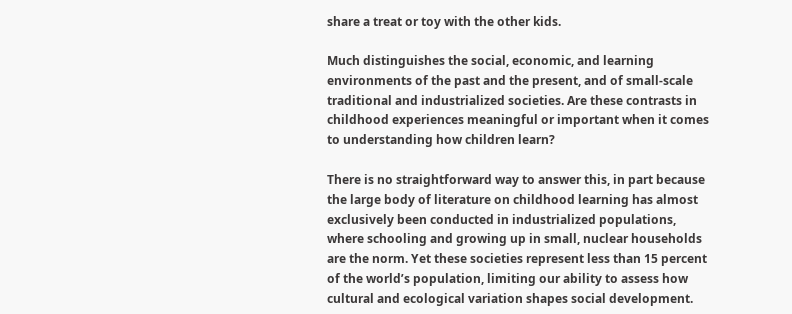share a treat or toy with the other kids.

Much distinguishes the social, economic, and learning environments of the past and the present, and of small-scale traditional and industrialized societies. Are these contrasts in childhood experiences meaningful or important when it comes to understanding how children learn?

There is no straightforward way to answer this, in part because the large body of literature on childhood learning has almost exclusively been conducted in industrialized populations, where schooling and growing up in small, nuclear households are the norm. Yet these societies represent less than 15 percent of the world’s population, limiting our ability to assess how cultural and ecological variation shapes social development.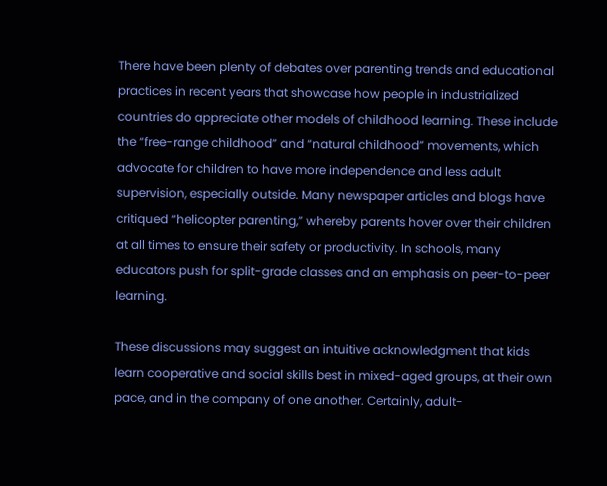There have been plenty of debates over parenting trends and educational practices in recent years that showcase how people in industrialized countries do appreciate other models of childhood learning. These include the “free-range childhood” and “natural childhood” movements, which advocate for children to have more independence and less adult supervision, especially outside. Many newspaper articles and blogs have critiqued “helicopter parenting,” whereby parents hover over their children at all times to ensure their safety or productivity. In schools, many educators push for split-grade classes and an emphasis on peer-to-peer learning.

These discussions may suggest an intuitive acknowledgment that kids learn cooperative and social skills best in mixed-aged groups, at their own pace, and in the company of one another. Certainly, adult-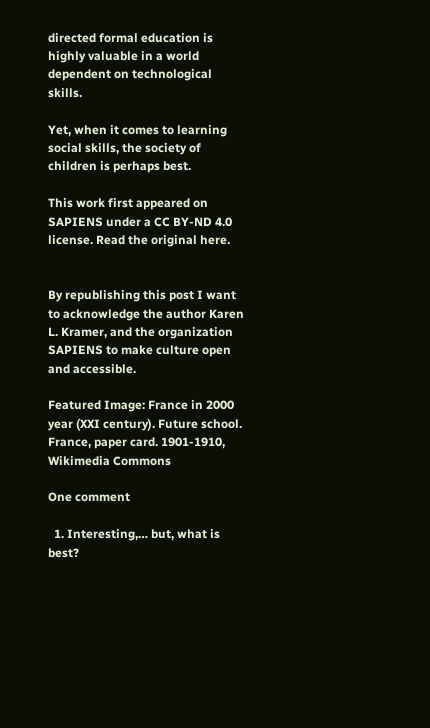directed formal education is highly valuable in a world dependent on technological skills.

Yet, when it comes to learning social skills, the society of children is perhaps best.

This work first appeared on SAPIENS under a CC BY-ND 4.0 license. Read the original here.


By republishing this post I want to acknowledge the author Karen L. Kramer, and the organization SAPIENS to make culture open and accessible.

Featured Image: France in 2000 year (XXI century). Future school. France, paper card. 1901-1910, Wikimedia Commons

One comment

  1. Interesting,… but, what is best?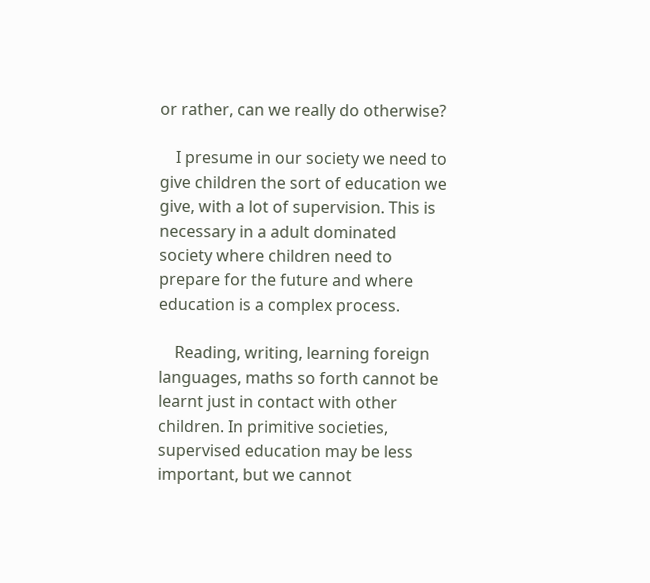or rather, can we really do otherwise?

    I presume in our society we need to give children the sort of education we give, with a lot of supervision. This is necessary in a adult dominated society where children need to prepare for the future and where education is a complex process.

    Reading, writing, learning foreign languages, maths so forth cannot be learnt just in contact with other children. In primitive societies, supervised education may be less important, but we cannot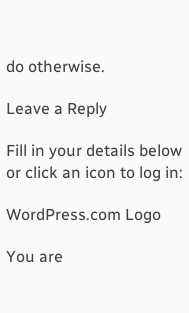do otherwise.

Leave a Reply

Fill in your details below or click an icon to log in:

WordPress.com Logo

You are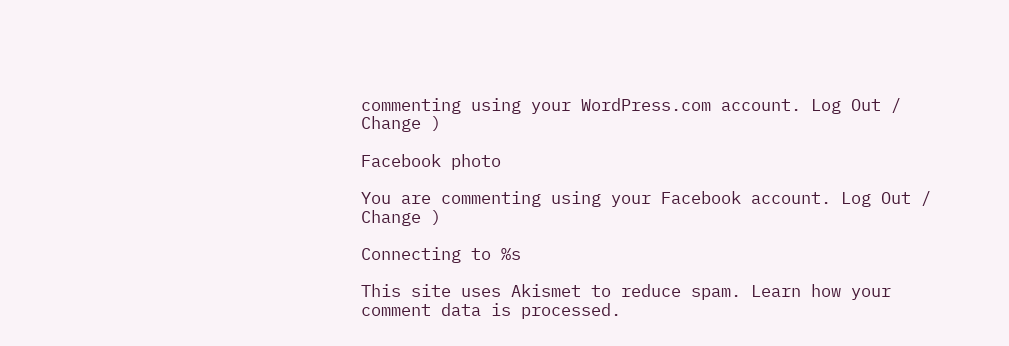commenting using your WordPress.com account. Log Out /  Change )

Facebook photo

You are commenting using your Facebook account. Log Out /  Change )

Connecting to %s

This site uses Akismet to reduce spam. Learn how your comment data is processed.